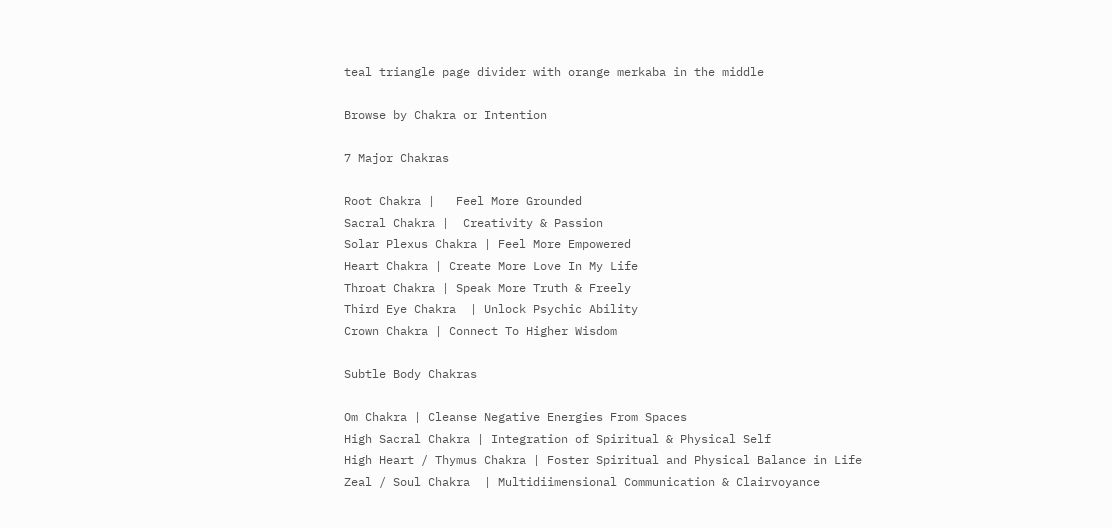teal triangle page divider with orange merkaba in the middle

Browse by Chakra or Intention

7 Major Chakras

Root Chakra |   Feel More Grounded
Sacral Chakra |  Creativity & Passion
Solar Plexus Chakra | Feel More Empowered
Heart Chakra | Create More Love In My Life
Throat Chakra | Speak More Truth & Freely
Third Eye Chakra  | Unlock Psychic Ability
Crown Chakra | Connect To Higher Wisdom

Subtle Body Chakras

Om Chakra | Cleanse Negative Energies From Spaces
High Sacral Chakra | Integration of Spiritual & Physical Self
High Heart / Thymus Chakra | Foster Spiritual and Physical Balance in Life
Zeal / Soul Chakra  | Multidiimensional Communication & Clairvoyance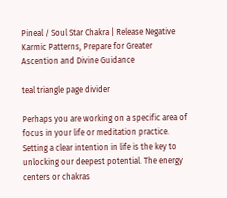Pineal / Soul Star Chakra | Release Negative Karmic Patterns, Prepare for Greater Ascention and Divine Guidance

teal triangle page divider

Perhaps you are working on a specific area of focus in your life or meditation practice. Setting a clear intention in life is the key to unlocking our deepest potential. The energy centers or chakras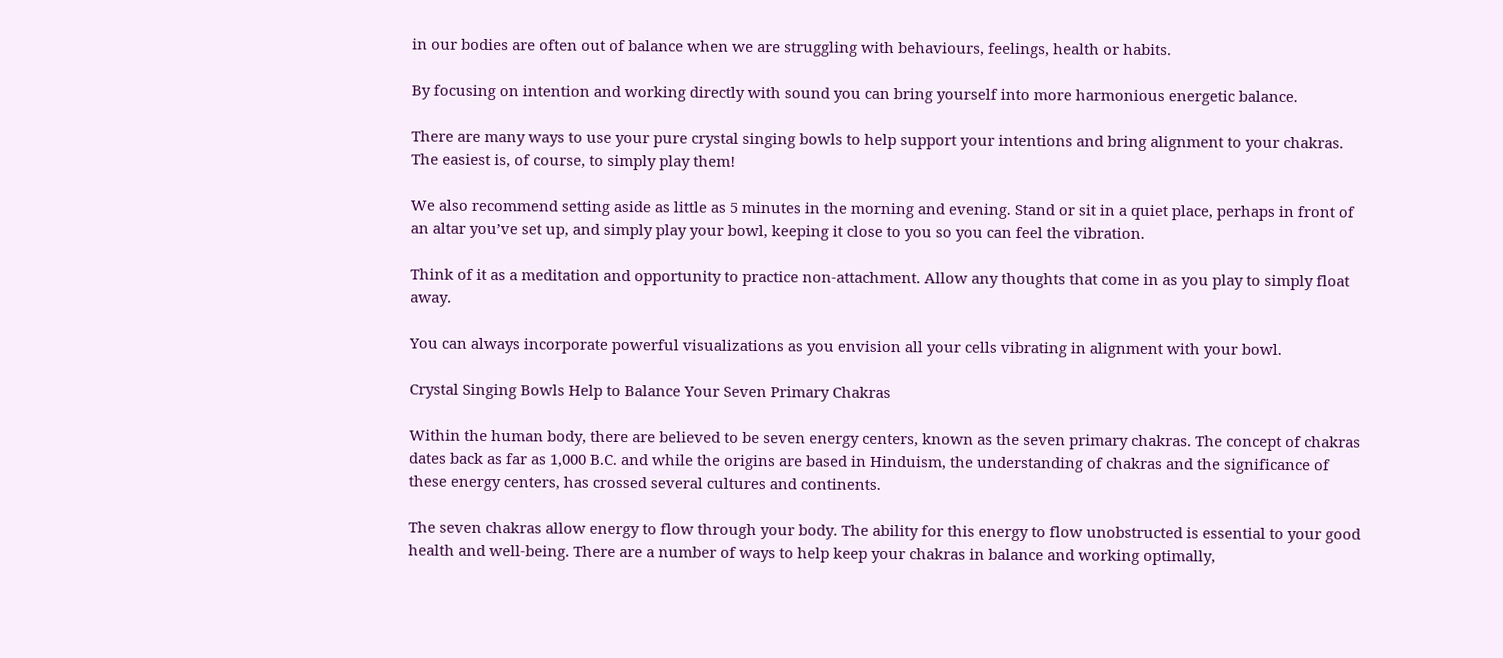in our bodies are often out of balance when we are struggling with behaviours, feelings, health or habits.

By focusing on intention and working directly with sound you can bring yourself into more harmonious energetic balance.

There are many ways to use your pure crystal singing bowls to help support your intentions and bring alignment to your chakras. The easiest is, of course, to simply play them!

We also recommend setting aside as little as 5 minutes in the morning and evening. Stand or sit in a quiet place, perhaps in front of an altar you’ve set up, and simply play your bowl, keeping it close to you so you can feel the vibration.

Think of it as a meditation and opportunity to practice non-attachment. Allow any thoughts that come in as you play to simply float away.

You can always incorporate powerful visualizations as you envision all your cells vibrating in alignment with your bowl.

Crystal Singing Bowls Help to Balance Your Seven Primary Chakras

Within the human body, there are believed to be seven energy centers, known as the seven primary chakras. The concept of chakras dates back as far as 1,000 B.C. and while the origins are based in Hinduism, the understanding of chakras and the significance of these energy centers, has crossed several cultures and continents.

The seven chakras allow energy to flow through your body. The ability for this energy to flow unobstructed is essential to your good health and well-being. There are a number of ways to help keep your chakras in balance and working optimally,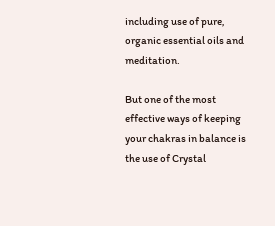including use of pure, organic essential oils and meditation.

But one of the most effective ways of keeping your chakras in balance is the use of Crystal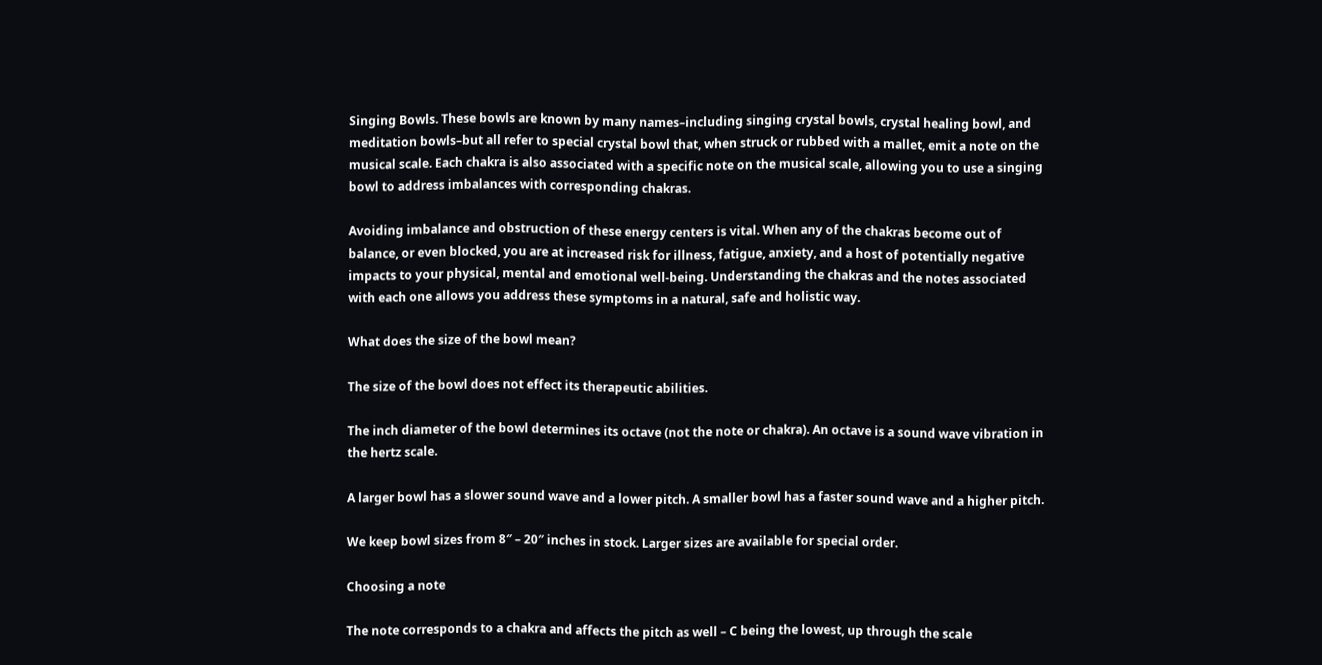Singing Bowls. These bowls are known by many names–including singing crystal bowls, crystal healing bowl, and meditation bowls–but all refer to special crystal bowl that, when struck or rubbed with a mallet, emit a note on the musical scale. Each chakra is also associated with a specific note on the musical scale, allowing you to use a singing bowl to address imbalances with corresponding chakras.

Avoiding imbalance and obstruction of these energy centers is vital. When any of the chakras become out of balance, or even blocked, you are at increased risk for illness, fatigue, anxiety, and a host of potentially negative impacts to your physical, mental and emotional well-being. Understanding the chakras and the notes associated with each one allows you address these symptoms in a natural, safe and holistic way.

What does the size of the bowl mean?

The size of the bowl does not effect its therapeutic abilities.

The inch diameter of the bowl determines its octave (not the note or chakra). An octave is a sound wave vibration in the hertz scale.

A larger bowl has a slower sound wave and a lower pitch. A smaller bowl has a faster sound wave and a higher pitch.

We keep bowl sizes from 8″ – 20″ inches in stock. Larger sizes are available for special order.

Choosing a note

The note corresponds to a chakra and affects the pitch as well – C being the lowest, up through the scale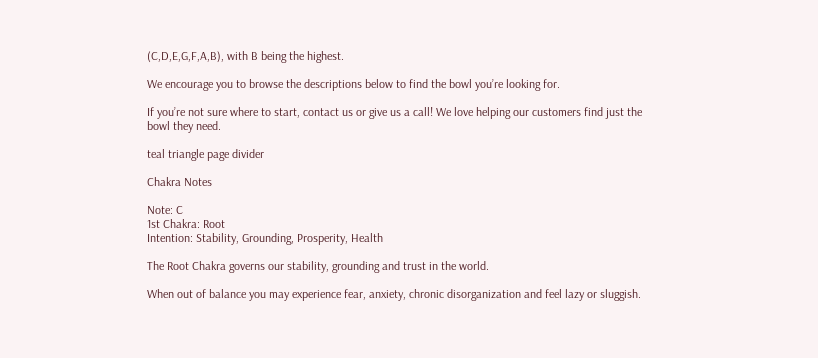(C,D,E,G,F,A,B), with B being the highest.

We encourage you to browse the descriptions below to find the bowl you’re looking for.

If you’re not sure where to start, contact us or give us a call! We love helping our customers find just the bowl they need.

teal triangle page divider

Chakra Notes

Note: C
1st Chakra: Root
Intention: Stability, Grounding, Prosperity, Health

The Root Chakra governs our stability, grounding and trust in the world.

When out of balance you may experience fear, anxiety, chronic disorganization and feel lazy or sluggish.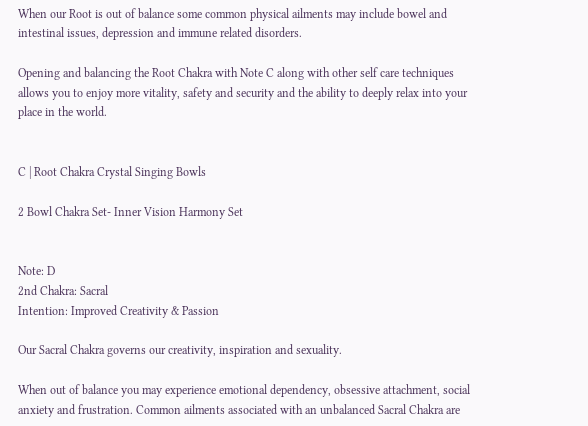When our Root is out of balance some common physical ailments may include bowel and intestinal issues, depression and immune related disorders.

Opening and balancing the Root Chakra with Note C along with other self care techniques allows you to enjoy more vitality, safety and security and the ability to deeply relax into your place in the world.


C | Root Chakra Crystal Singing Bowls

2 Bowl Chakra Set- Inner Vision Harmony Set


Note: D
2nd Chakra: Sacral
Intention: Improved Creativity & Passion

Our Sacral Chakra governs our creativity, inspiration and sexuality.

When out of balance you may experience emotional dependency, obsessive attachment, social anxiety and frustration. Common ailments associated with an unbalanced Sacral Chakra are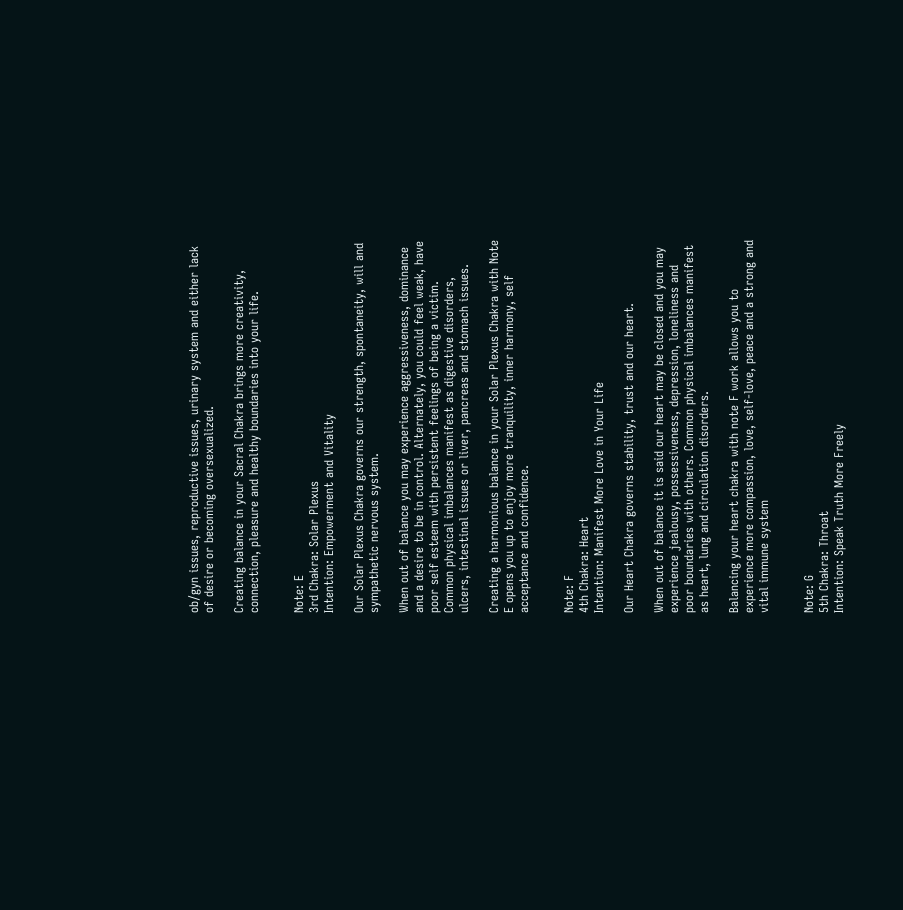ob/gyn issues, reproductive issues, urinary system and either lack of desire or becoming oversexualized.

Creating balance in your Sacral Chakra brings more creativity, connection, pleasure and healthy boundaries into your life.


Note: E
3rd Chakra: Solar Plexus
Intention: Empowerment and Vitality

Our Solar Plexus Chakra governs our strength, spontaneity, will and sympathetic nervous system.

When out of balance you may experience aggressiveness, dominance and a desire to be in control. Alternately, you could feel weak, have poor self esteem with persistent feelings of being a victim. Common physical imbalances manifest as digestive disorders, ulcers, intestinal issues or liver, pancreas and stomach issues.

Creating a harmonious balance in your Solar Plexus Chakra with Note E opens you up to enjoy more tranquility, inner harmony, self acceptance and confidence.


Note: F
4th Chakra: Heart
Intention: Manifest More Love in Your Life

Our Heart Chakra governs stability, trust and our heart.

When out of balance it is said our heart may be closed and you may experience jealousy, possessiveness, depression, loneliness and poor boundaries with others. Common physical imbalances manifest as heart, lung and circulation disorders.

Balancing your heart chakra with note F work allows you to experience more compassion, love, self-love, peace and a strong and vital immune system


Note: G
5th Chakra: Throat
Intention: Speak Truth More Freely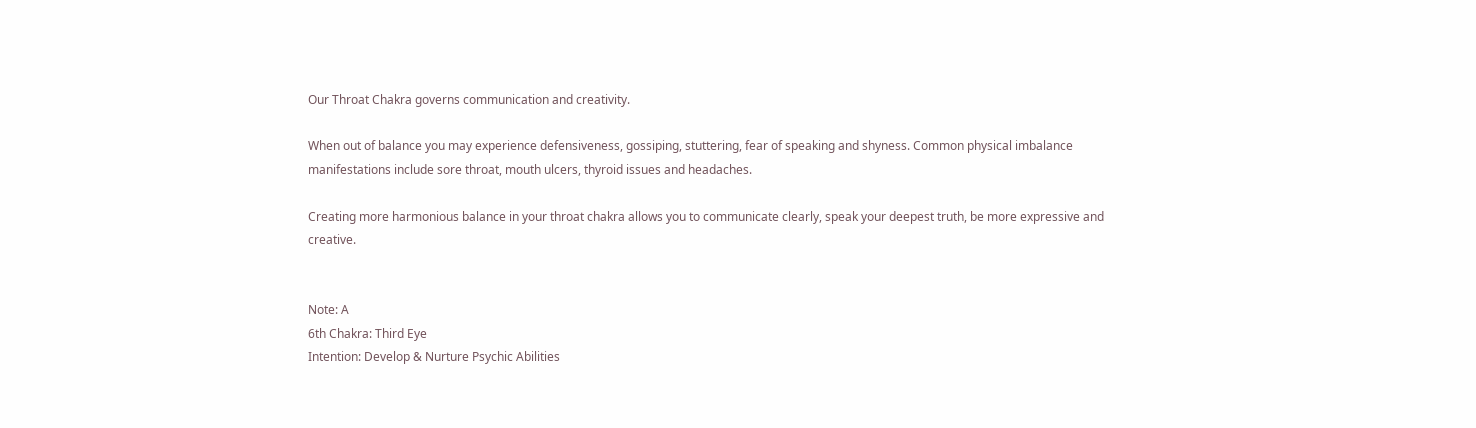Our Throat Chakra governs communication and creativity.

When out of balance you may experience defensiveness, gossiping, stuttering, fear of speaking and shyness. Common physical imbalance manifestations include sore throat, mouth ulcers, thyroid issues and headaches.

Creating more harmonious balance in your throat chakra allows you to communicate clearly, speak your deepest truth, be more expressive and creative.


Note: A
6th Chakra: Third Eye
Intention: Develop & Nurture Psychic Abilities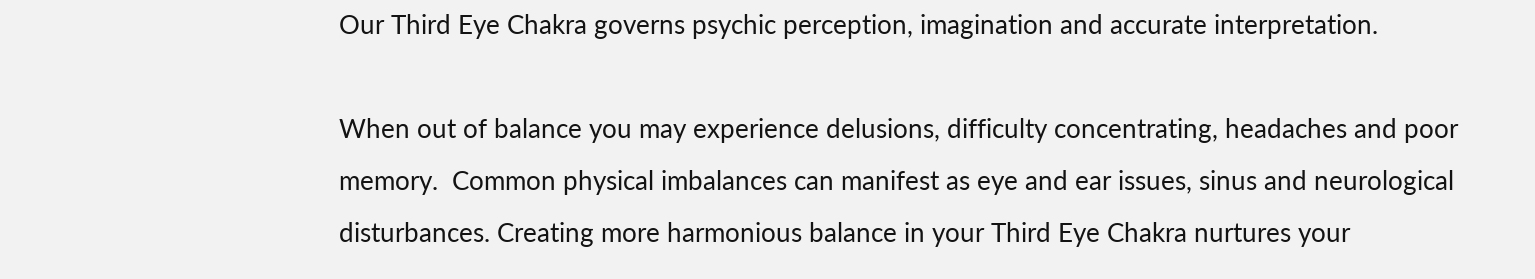Our Third Eye Chakra governs psychic perception, imagination and accurate interpretation.

When out of balance you may experience delusions, difficulty concentrating, headaches and poor memory.  Common physical imbalances can manifest as eye and ear issues, sinus and neurological disturbances. Creating more harmonious balance in your Third Eye Chakra nurtures your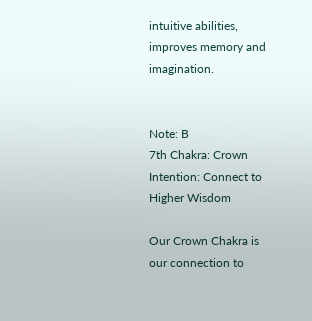intuitive abilities, improves memory and imagination.


Note: B
7th Chakra: Crown
Intention: Connect to Higher Wisdom

Our Crown Chakra is our connection to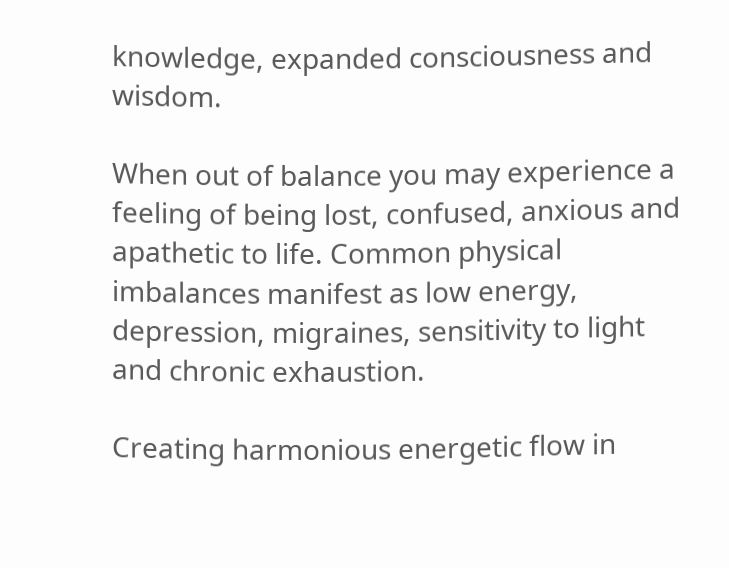knowledge, expanded consciousness and wisdom.

When out of balance you may experience a feeling of being lost, confused, anxious and apathetic to life. Common physical imbalances manifest as low energy, depression, migraines, sensitivity to light and chronic exhaustion.

Creating harmonious energetic flow in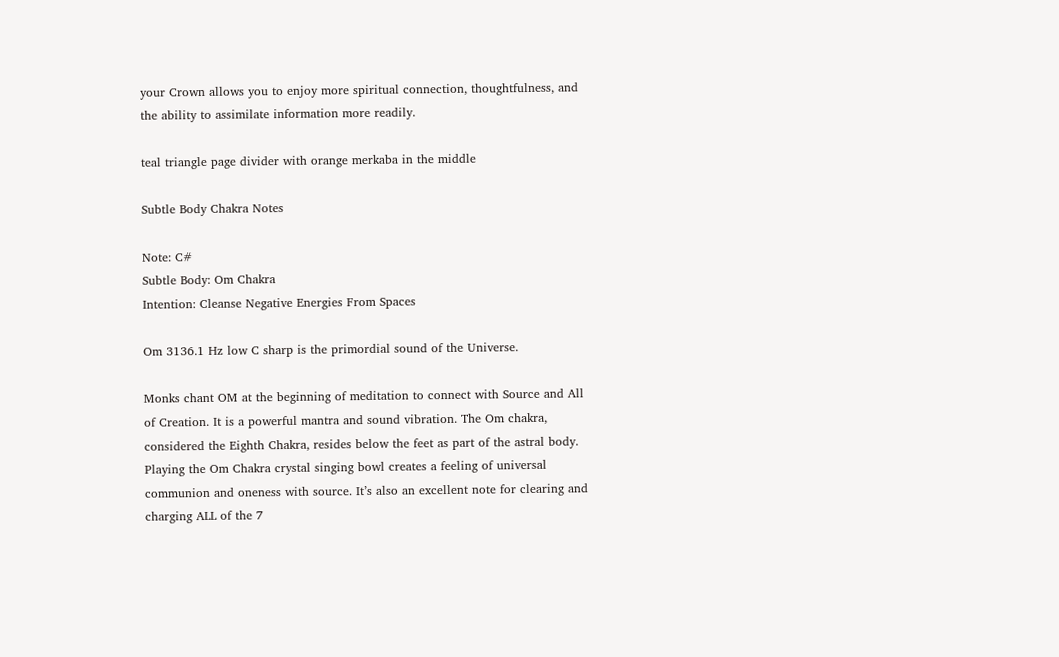your Crown allows you to enjoy more spiritual connection, thoughtfulness, and the ability to assimilate information more readily.

teal triangle page divider with orange merkaba in the middle

Subtle Body Chakra Notes

Note: C#
Subtle Body: Om Chakra
Intention: Cleanse Negative Energies From Spaces

Om 3136.1 Hz low C sharp is the primordial sound of the Universe.

Monks chant OM at the beginning of meditation to connect with Source and All of Creation. It is a powerful mantra and sound vibration. The Om chakra, considered the Eighth Chakra, resides below the feet as part of the astral body. Playing the Om Chakra crystal singing bowl creates a feeling of universal communion and oneness with source. It’s also an excellent note for clearing and charging ALL of the 7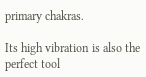primary chakras.

Its high vibration is also the perfect tool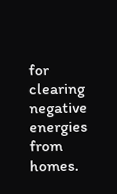for clearing negative energies from homes.